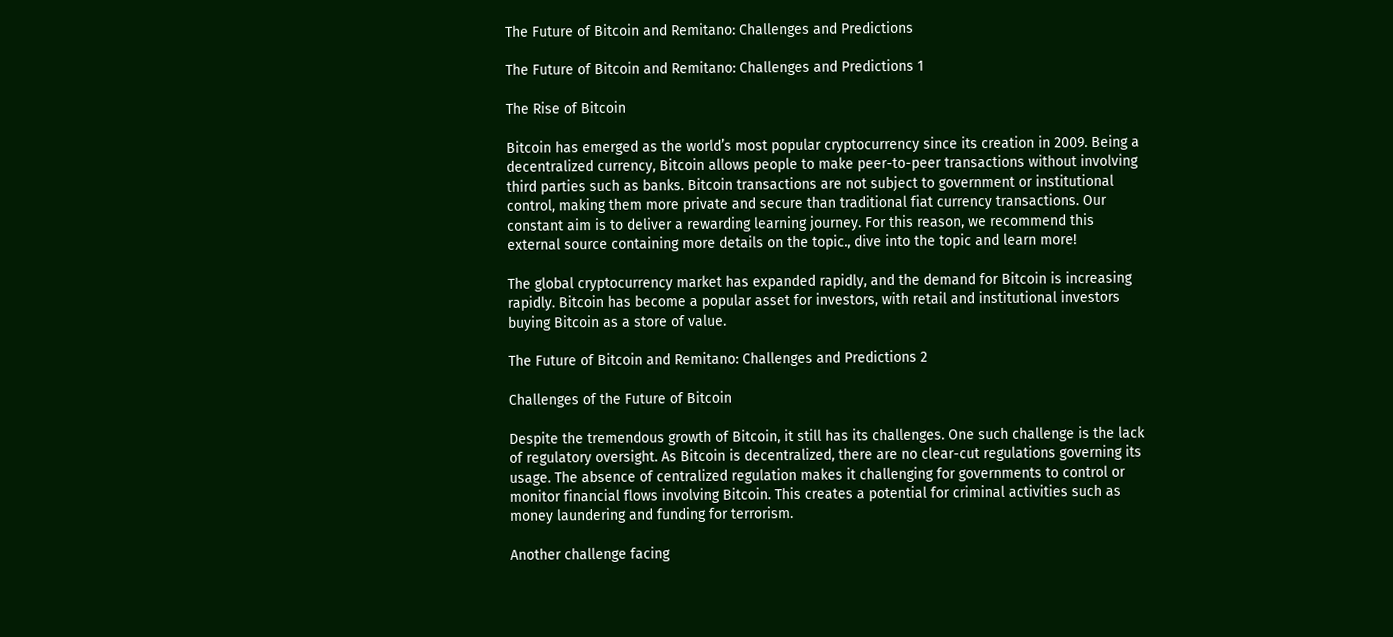The Future of Bitcoin and Remitano: Challenges and Predictions

The Future of Bitcoin and Remitano: Challenges and Predictions 1

The Rise of Bitcoin

Bitcoin has emerged as the world’s most popular cryptocurrency since its creation in 2009. Being a decentralized currency, Bitcoin allows people to make peer-to-peer transactions without involving third parties such as banks. Bitcoin transactions are not subject to government or institutional control, making them more private and secure than traditional fiat currency transactions. Our constant aim is to deliver a rewarding learning journey. For this reason, we recommend this external source containing more details on the topic., dive into the topic and learn more!

The global cryptocurrency market has expanded rapidly, and the demand for Bitcoin is increasing rapidly. Bitcoin has become a popular asset for investors, with retail and institutional investors buying Bitcoin as a store of value.

The Future of Bitcoin and Remitano: Challenges and Predictions 2

Challenges of the Future of Bitcoin

Despite the tremendous growth of Bitcoin, it still has its challenges. One such challenge is the lack of regulatory oversight. As Bitcoin is decentralized, there are no clear-cut regulations governing its usage. The absence of centralized regulation makes it challenging for governments to control or monitor financial flows involving Bitcoin. This creates a potential for criminal activities such as money laundering and funding for terrorism.

Another challenge facing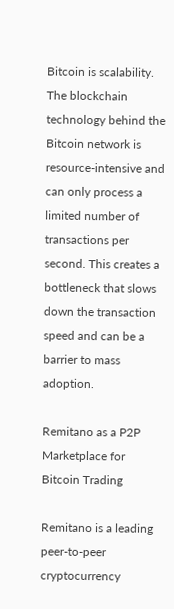Bitcoin is scalability. The blockchain technology behind the Bitcoin network is resource-intensive and can only process a limited number of transactions per second. This creates a bottleneck that slows down the transaction speed and can be a barrier to mass adoption.

Remitano as a P2P Marketplace for Bitcoin Trading

Remitano is a leading peer-to-peer cryptocurrency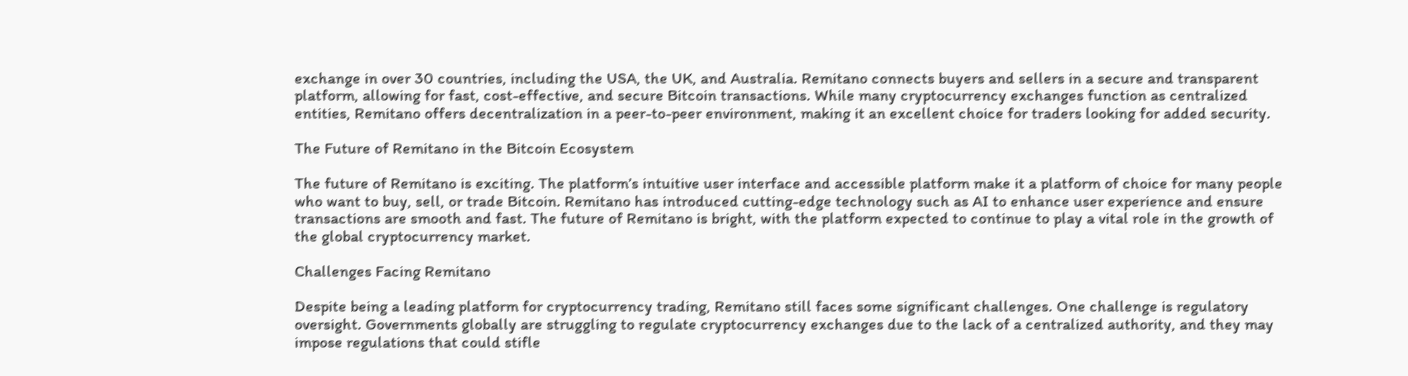exchange in over 30 countries, including the USA, the UK, and Australia. Remitano connects buyers and sellers in a secure and transparent platform, allowing for fast, cost-effective, and secure Bitcoin transactions. While many cryptocurrency exchanges function as centralized entities, Remitano offers decentralization in a peer-to-peer environment, making it an excellent choice for traders looking for added security.

The Future of Remitano in the Bitcoin Ecosystem

The future of Remitano is exciting. The platform’s intuitive user interface and accessible platform make it a platform of choice for many people who want to buy, sell, or trade Bitcoin. Remitano has introduced cutting-edge technology such as AI to enhance user experience and ensure transactions are smooth and fast. The future of Remitano is bright, with the platform expected to continue to play a vital role in the growth of the global cryptocurrency market.

Challenges Facing Remitano

Despite being a leading platform for cryptocurrency trading, Remitano still faces some significant challenges. One challenge is regulatory oversight. Governments globally are struggling to regulate cryptocurrency exchanges due to the lack of a centralized authority, and they may impose regulations that could stifle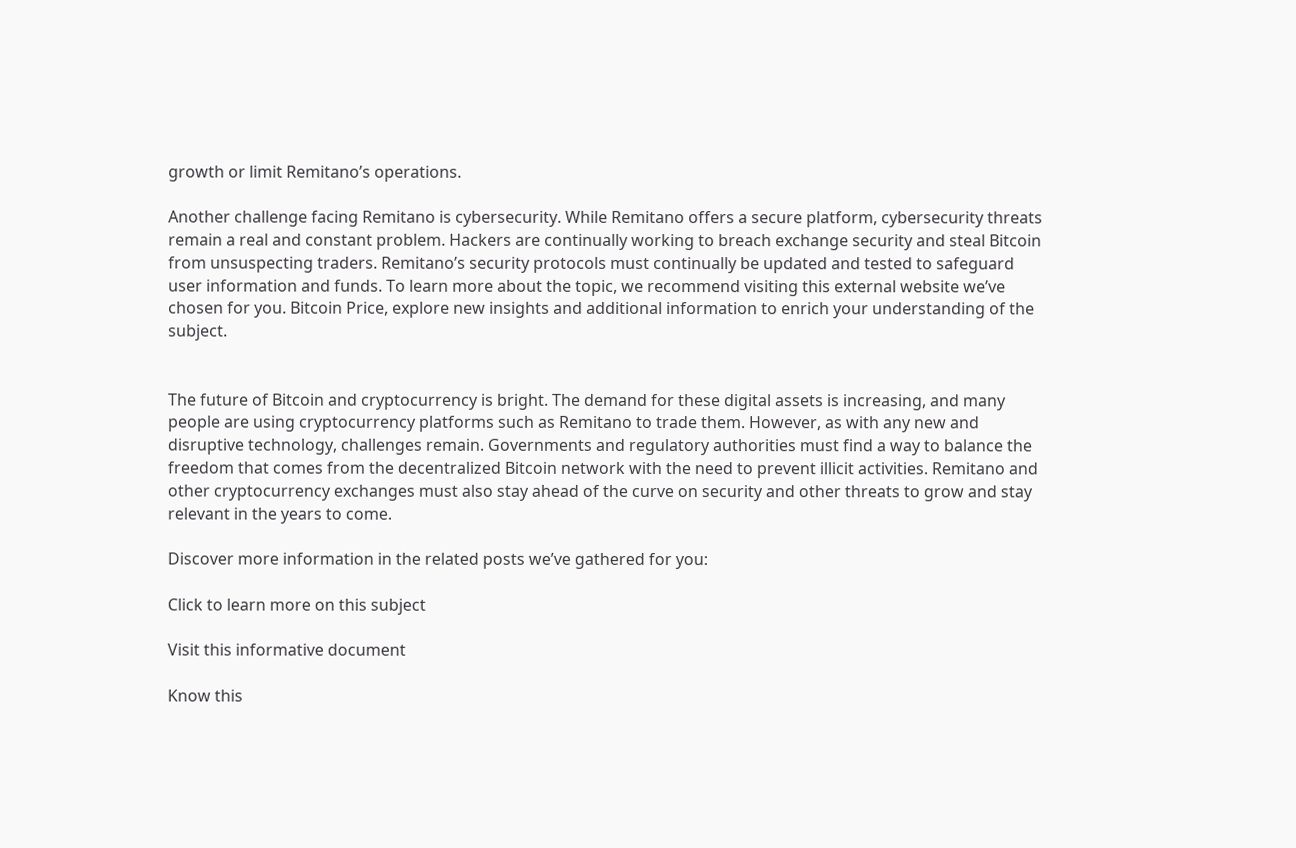growth or limit Remitano’s operations.

Another challenge facing Remitano is cybersecurity. While Remitano offers a secure platform, cybersecurity threats remain a real and constant problem. Hackers are continually working to breach exchange security and steal Bitcoin from unsuspecting traders. Remitano’s security protocols must continually be updated and tested to safeguard user information and funds. To learn more about the topic, we recommend visiting this external website we’ve chosen for you. Bitcoin Price, explore new insights and additional information to enrich your understanding of the subject.


The future of Bitcoin and cryptocurrency is bright. The demand for these digital assets is increasing, and many people are using cryptocurrency platforms such as Remitano to trade them. However, as with any new and disruptive technology, challenges remain. Governments and regulatory authorities must find a way to balance the freedom that comes from the decentralized Bitcoin network with the need to prevent illicit activities. Remitano and other cryptocurrency exchanges must also stay ahead of the curve on security and other threats to grow and stay relevant in the years to come.

Discover more information in the related posts we’ve gathered for you:

Click to learn more on this subject

Visit this informative document

Know this